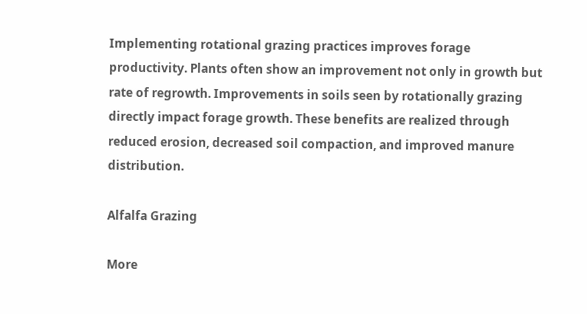Implementing rotational grazing practices improves forage productivity. Plants often show an improvement not only in growth but rate of regrowth. Improvements in soils seen by rotationally grazing directly impact forage growth. These benefits are realized through reduced erosion, decreased soil compaction, and improved manure distribution.

Alfalfa Grazing

More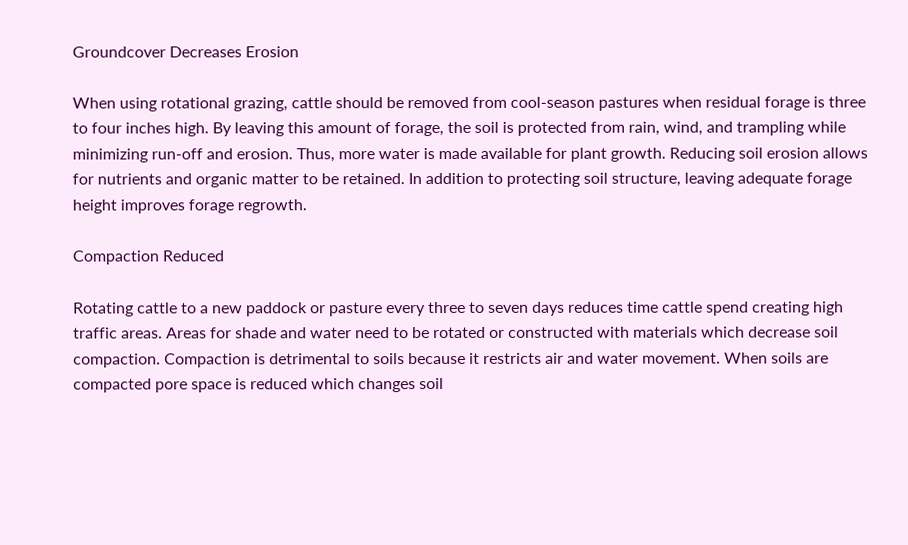Groundcover Decreases Erosion

When using rotational grazing, cattle should be removed from cool-season pastures when residual forage is three to four inches high. By leaving this amount of forage, the soil is protected from rain, wind, and trampling while minimizing run-off and erosion. Thus, more water is made available for plant growth. Reducing soil erosion allows for nutrients and organic matter to be retained. In addition to protecting soil structure, leaving adequate forage height improves forage regrowth.

Compaction Reduced

Rotating cattle to a new paddock or pasture every three to seven days reduces time cattle spend creating high traffic areas. Areas for shade and water need to be rotated or constructed with materials which decrease soil compaction. Compaction is detrimental to soils because it restricts air and water movement. When soils are compacted pore space is reduced which changes soil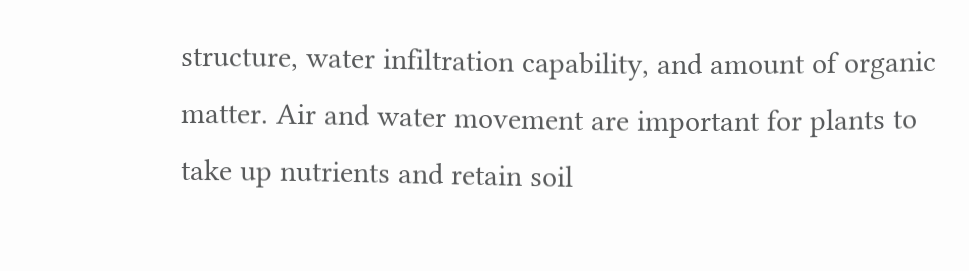structure, water infiltration capability, and amount of organic matter. Air and water movement are important for plants to take up nutrients and retain soil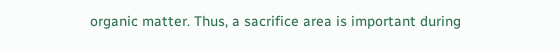organic matter. Thus, a sacrifice area is important during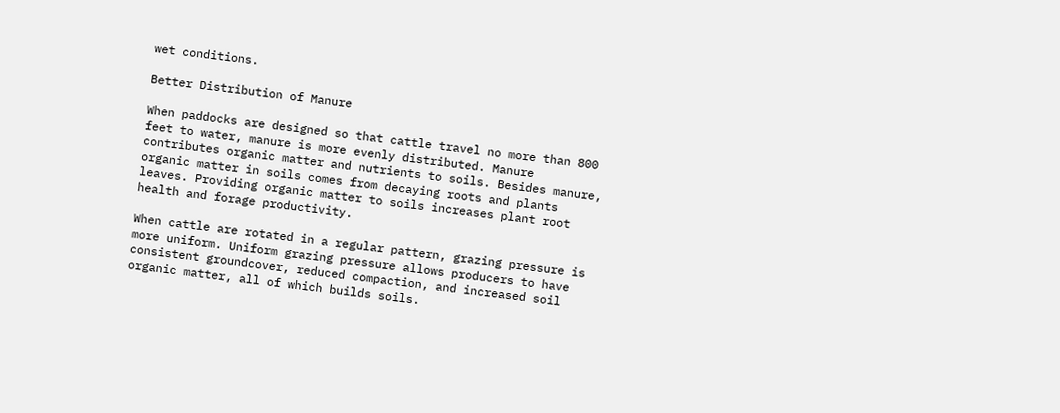wet conditions.

Better Distribution of Manure

When paddocks are designed so that cattle travel no more than 800 feet to water, manure is more evenly distributed. Manure contributes organic matter and nutrients to soils. Besides manure, organic matter in soils comes from decaying roots and plants leaves. Providing organic matter to soils increases plant root health and forage productivity.

When cattle are rotated in a regular pattern, grazing pressure is more uniform. Uniform grazing pressure allows producers to have consistent groundcover, reduced compaction, and increased soil organic matter, all of which builds soils.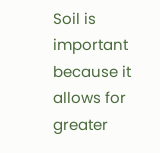Soil is important because it allows for greater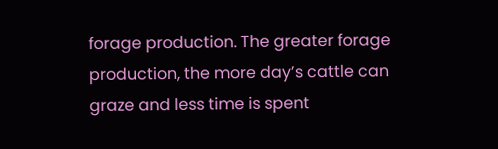forage production. The greater forage production, the more day’s cattle can graze and less time is spent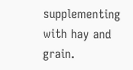supplementing with hay and grain.